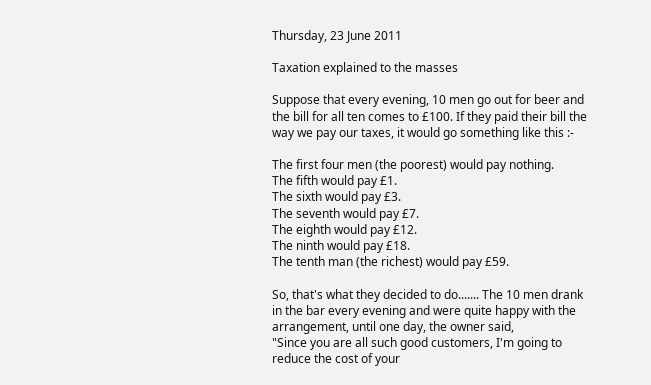Thursday, 23 June 2011

Taxation explained to the masses

Suppose that every evening, 10 men go out for beer and the bill for all ten comes to £100. If they paid their bill the way we pay our taxes, it would go something like this :-

The first four men (the poorest) would pay nothing.
The fifth would pay £1.
The sixth would pay £3.
The seventh would pay £7.
The eighth would pay £12.
The ninth would pay £18.
The tenth man (the richest) would pay £59.

So, that's what they decided to do....... The 10 men drank in the bar every evening and were quite happy with the arrangement, until one day, the owner said,
"Since you are all such good customers, I'm going to reduce the cost of your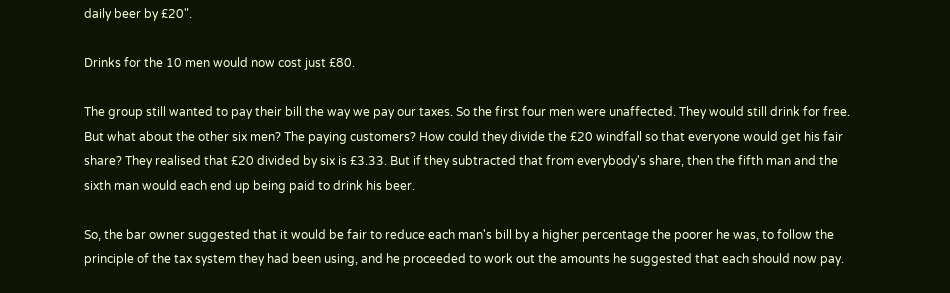daily beer by £20".

Drinks for the 10 men would now cost just £80.

The group still wanted to pay their bill the way we pay our taxes. So the first four men were unaffected. They would still drink for free. But what about the other six men? The paying customers? How could they divide the £20 windfall so that everyone would get his fair share? They realised that £20 divided by six is £3.33. But if they subtracted that from everybody's share, then the fifth man and the sixth man would each end up being paid to drink his beer.

So, the bar owner suggested that it would be fair to reduce each man's bill by a higher percentage the poorer he was, to follow the principle of the tax system they had been using, and he proceeded to work out the amounts he suggested that each should now pay.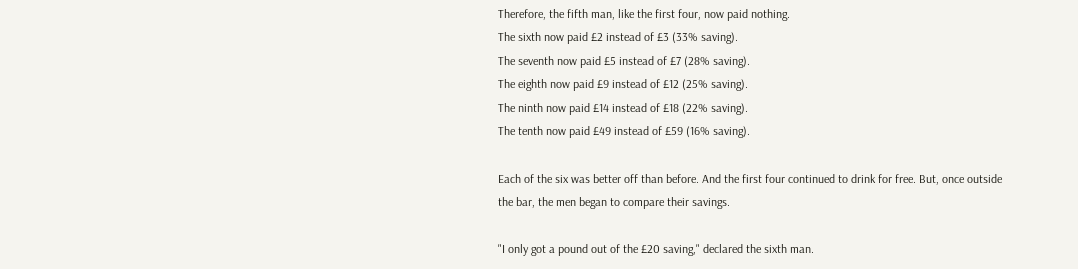Therefore, the fifth man, like the first four, now paid nothing.
The sixth now paid £2 instead of £3 (33% saving).
The seventh now paid £5 instead of £7 (28% saving).
The eighth now paid £9 instead of £12 (25% saving).
The ninth now paid £14 instead of £18 (22% saving).
The tenth now paid £49 instead of £59 (16% saving).

Each of the six was better off than before. And the first four continued to drink for free. But, once outside the bar, the men began to compare their savings.

"I only got a pound out of the £20 saving," declared the sixth man.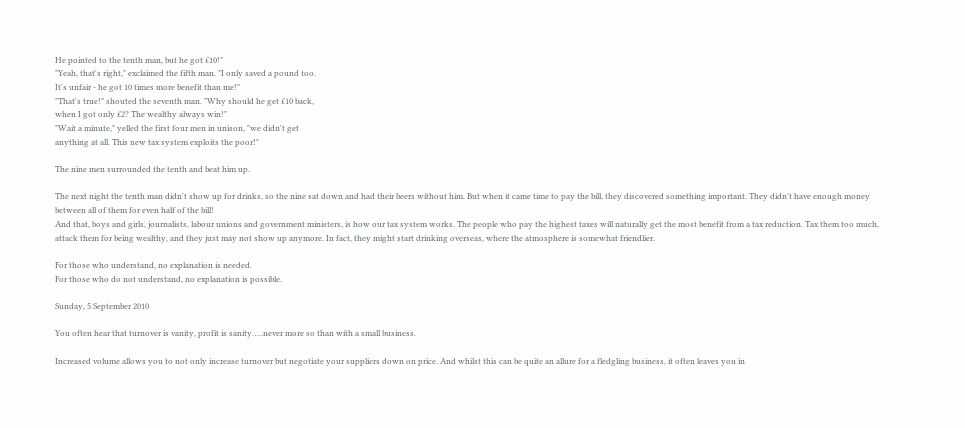He pointed to the tenth man, but he got £10!"
"Yeah, that's right," exclaimed the fifth man. "I only saved a pound too.
It's unfair - he got 10 times more benefit than me!"
"That's true!" shouted the seventh man. "Why should he get £10 back,
when I got only £2? The wealthy always win!"
"Wait a minute," yelled the first four men in unison, "we didn't get
anything at all. This new tax system exploits the poor!"

The nine men surrounded the tenth and beat him up.

The next night the tenth man didn't show up for drinks, so the nine sat down and had their beers without him. But when it came time to pay the bill, they discovered something important. They didn't have enough money between all of them for even half of the bill!
And that, boys and girls, journalists, labour unions and government ministers, is how our tax system works. The people who pay the highest taxes will naturally get the most benefit from a tax reduction. Tax them too much, attack them for being wealthy, and they just may not show up anymore. In fact, they might start drinking overseas, where the atmosphere is somewhat friendlier.

For those who understand, no explanation is needed.
For those who do not understand, no explanation is possible.

Sunday, 5 September 2010

You often hear that turnover is vanity, profit is sanity…..never more so than with a small business.

Increased volume allows you to not only increase turnover but negotiate your suppliers down on price. And whilst this can be quite an allure for a fledgling business, it often leaves you in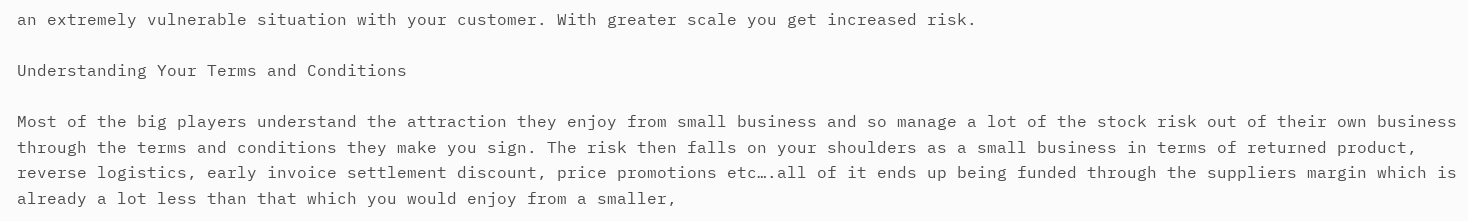an extremely vulnerable situation with your customer. With greater scale you get increased risk.

Understanding Your Terms and Conditions

Most of the big players understand the attraction they enjoy from small business and so manage a lot of the stock risk out of their own business through the terms and conditions they make you sign. The risk then falls on your shoulders as a small business in terms of returned product, reverse logistics, early invoice settlement discount, price promotions etc….all of it ends up being funded through the suppliers margin which is already a lot less than that which you would enjoy from a smaller,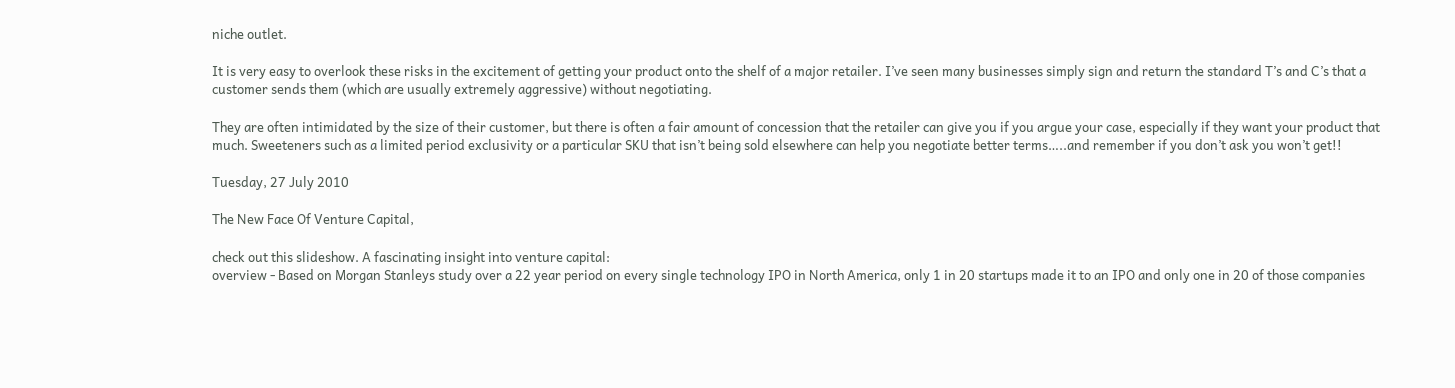niche outlet.

It is very easy to overlook these risks in the excitement of getting your product onto the shelf of a major retailer. I’ve seen many businesses simply sign and return the standard T’s and C’s that a customer sends them (which are usually extremely aggressive) without negotiating.

They are often intimidated by the size of their customer, but there is often a fair amount of concession that the retailer can give you if you argue your case, especially if they want your product that much. Sweeteners such as a limited period exclusivity or a particular SKU that isn’t being sold elsewhere can help you negotiate better terms…..and remember if you don’t ask you won’t get!!

Tuesday, 27 July 2010

The New Face Of Venture Capital,

check out this slideshow. A fascinating insight into venture capital:
overview - Based on Morgan Stanleys study over a 22 year period on every single technology IPO in North America, only 1 in 20 startups made it to an IPO and only one in 20 of those companies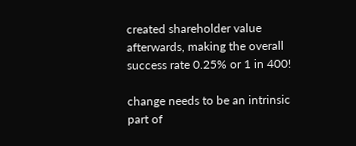created shareholder value afterwards, making the overall success rate 0.25% or 1 in 400!

change needs to be an intrinsic part of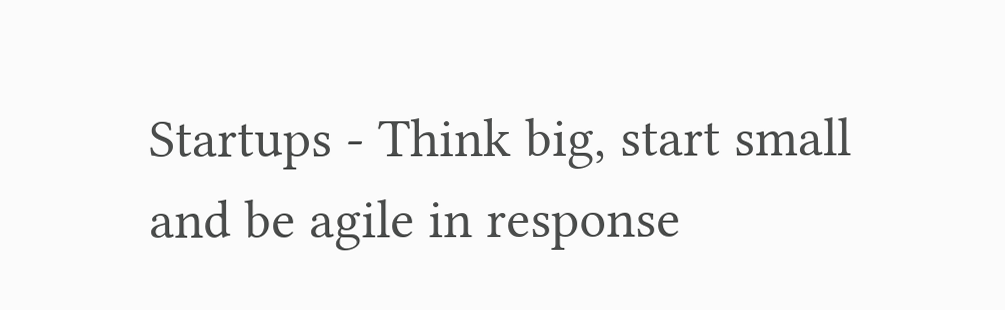Startups - Think big, start small and be agile in response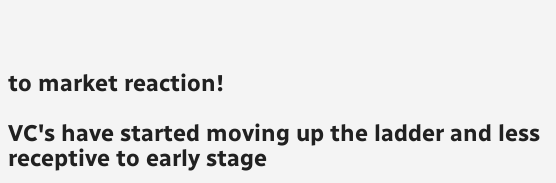to market reaction!

VC's have started moving up the ladder and less receptive to early stage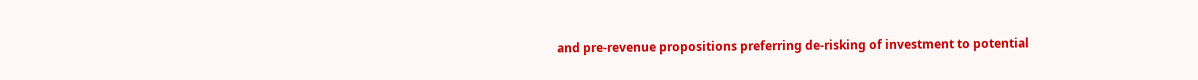and pre-revenue propositions preferring de-risking of investment to potential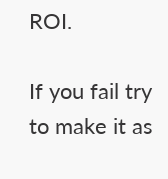ROI.

If you fail try to make it as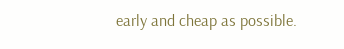early and cheap as possible.